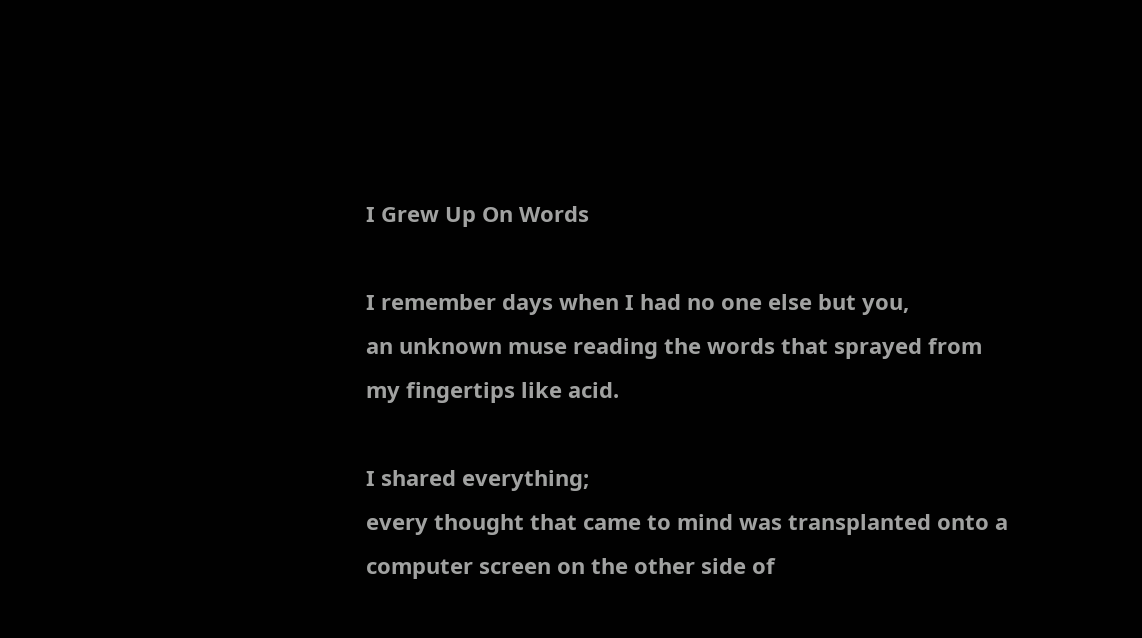I Grew Up On Words

I remember days when I had no one else but you,
an unknown muse reading the words that sprayed from my fingertips like acid.

I shared everything;
every thought that came to mind was transplanted onto a computer screen on the other side of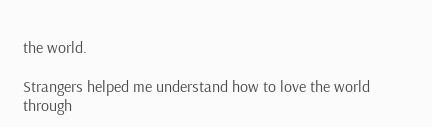the world.

Strangers helped me understand how to love the world through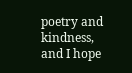poetry and kindness,
and I hope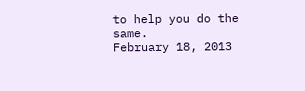to help you do the same.
February 18, 2013